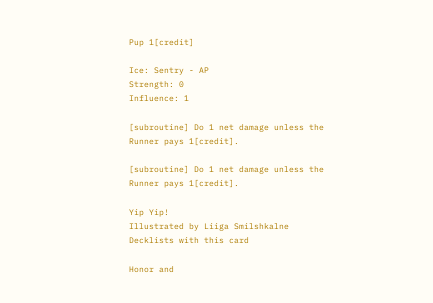Pup 1[credit]

Ice: Sentry - AP
Strength: 0
Influence: 1

[subroutine] Do 1 net damage unless the Runner pays 1[credit].

[subroutine] Do 1 net damage unless the Runner pays 1[credit].

Yip Yip!
Illustrated by Liiga Smilshkalne
Decklists with this card

Honor and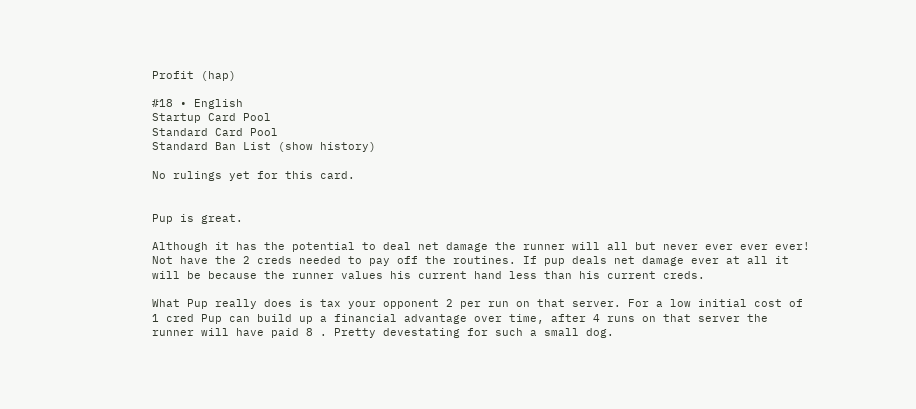Profit (hap)

#18 • English
Startup Card Pool
Standard Card Pool
Standard Ban List (show history)

No rulings yet for this card.


Pup is great.

Although it has the potential to deal net damage the runner will all but never ever ever ever! Not have the 2 creds needed to pay off the routines. If pup deals net damage ever at all it will be because the runner values his current hand less than his current creds.

What Pup really does is tax your opponent 2 per run on that server. For a low initial cost of 1 cred Pup can build up a financial advantage over time, after 4 runs on that server the runner will have paid 8 . Pretty devestating for such a small dog.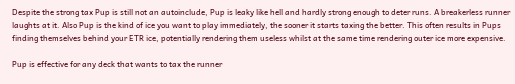Despite the strong tax Pup is still not an autoinclude, Pup is leaky like hell and hardly strong enough to deter runs. A breakerless runner laughts at it. Also Pup is the kind of ice you want to play immediately, the sooner it starts taxing the better. This often results in Pups finding themselves behind your ETR ice, potentially rendering them useless whilst at the same time rendering outer ice more expensive.

Pup is effective for any deck that wants to tax the runner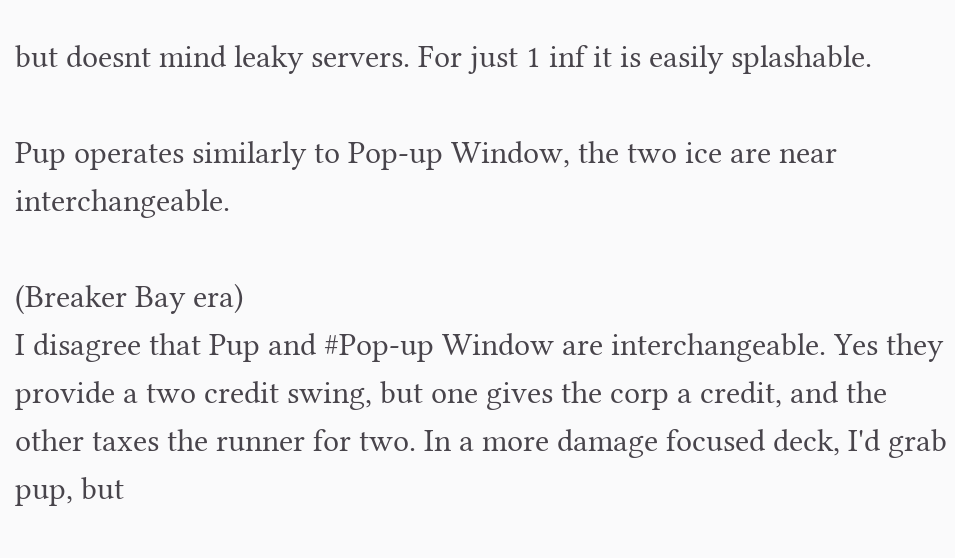but doesnt mind leaky servers. For just 1 inf it is easily splashable.

Pup operates similarly to Pop-up Window, the two ice are near interchangeable.

(Breaker Bay era)
I disagree that Pup and #Pop-up Window are interchangeable. Yes they provide a two credit swing, but one gives the corp a credit, and the other taxes the runner for two. In a more damage focused deck, I'd grab pup, but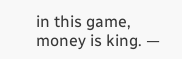in this game, money is king. —